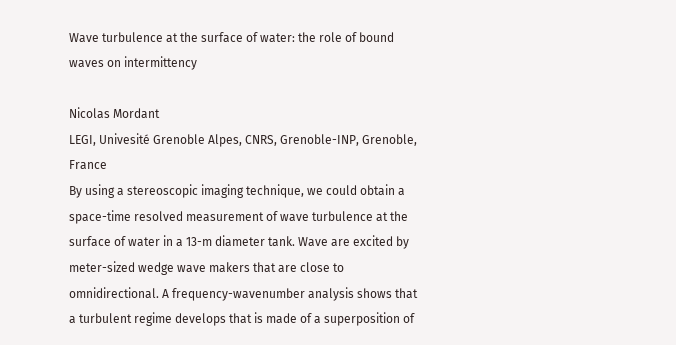Wave turbulence at the surface of water: the role of bound waves on intermittency

Nicolas Mordant
LEGI, Univesité Grenoble Alpes, CNRS, Grenoble-INP, Grenoble, France
By using a stereoscopic imaging technique, we could obtain a space-time resolved measurement of wave turbulence at the surface of water in a 13-m diameter tank. Wave are excited by meter-sized wedge wave makers that are close to omnidirectional. A frequency-wavenumber analysis shows that a turbulent regime develops that is made of a superposition of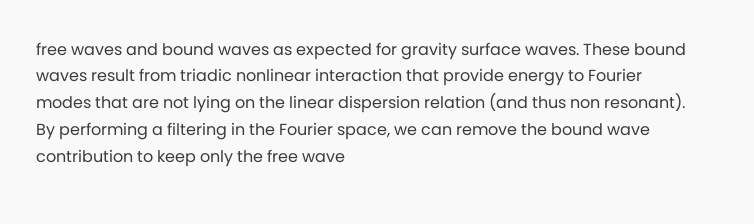free waves and bound waves as expected for gravity surface waves. These bound waves result from triadic nonlinear interaction that provide energy to Fourier modes that are not lying on the linear dispersion relation (and thus non resonant). By performing a filtering in the Fourier space, we can remove the bound wave contribution to keep only the free wave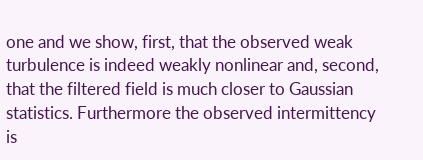one and we show, first, that the observed weak turbulence is indeed weakly nonlinear and, second, that the filtered field is much closer to Gaussian statistics. Furthermore the observed intermittency is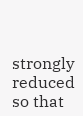strongly reduced so that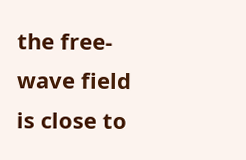the free-wave field is close to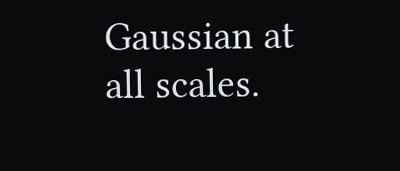Gaussian at all scales.